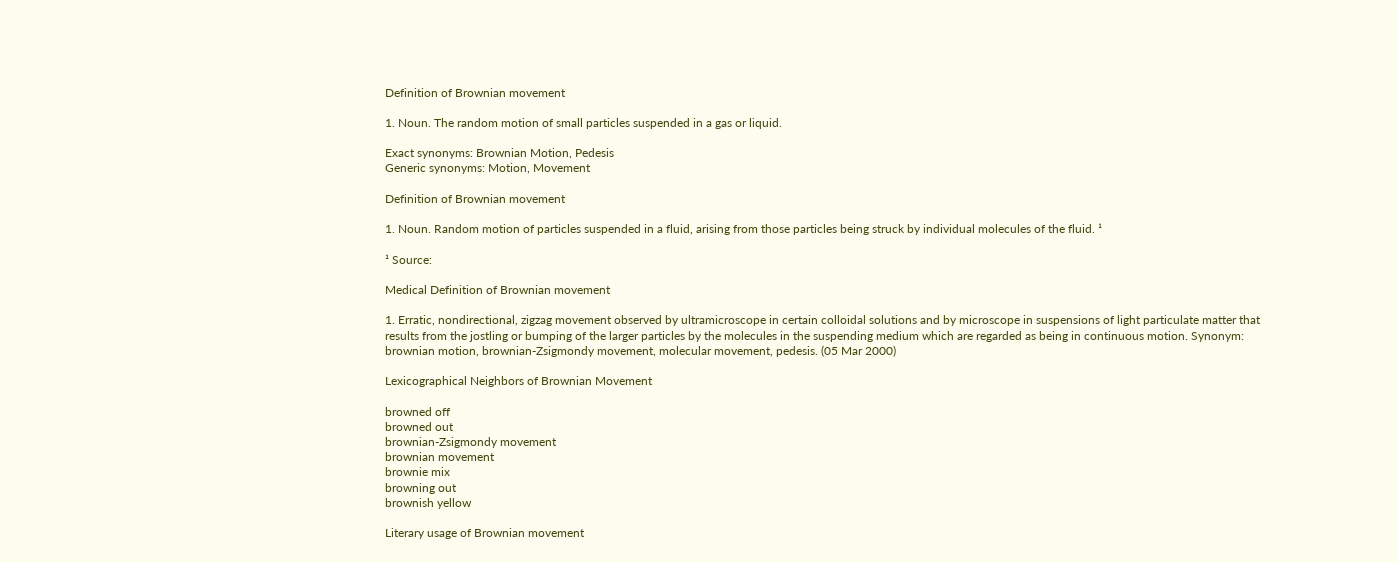Definition of Brownian movement

1. Noun. The random motion of small particles suspended in a gas or liquid.

Exact synonyms: Brownian Motion, Pedesis
Generic synonyms: Motion, Movement

Definition of Brownian movement

1. Noun. Random motion of particles suspended in a fluid, arising from those particles being struck by individual molecules of the fluid. ¹

¹ Source:

Medical Definition of Brownian movement

1. Erratic, nondirectional, zigzag movement observed by ultramicroscope in certain colloidal solutions and by microscope in suspensions of light particulate matter that results from the jostling or bumping of the larger particles by the molecules in the suspending medium which are regarded as being in continuous motion. Synonym: brownian motion, brownian-Zsigmondy movement, molecular movement, pedesis. (05 Mar 2000)

Lexicographical Neighbors of Brownian Movement

browned off
browned out
brownian-Zsigmondy movement
brownian movement
brownie mix
browning out
brownish yellow

Literary usage of Brownian movement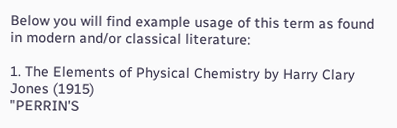Below you will find example usage of this term as found in modern and/or classical literature:

1. The Elements of Physical Chemistry by Harry Clary Jones (1915)
"PERRIN'S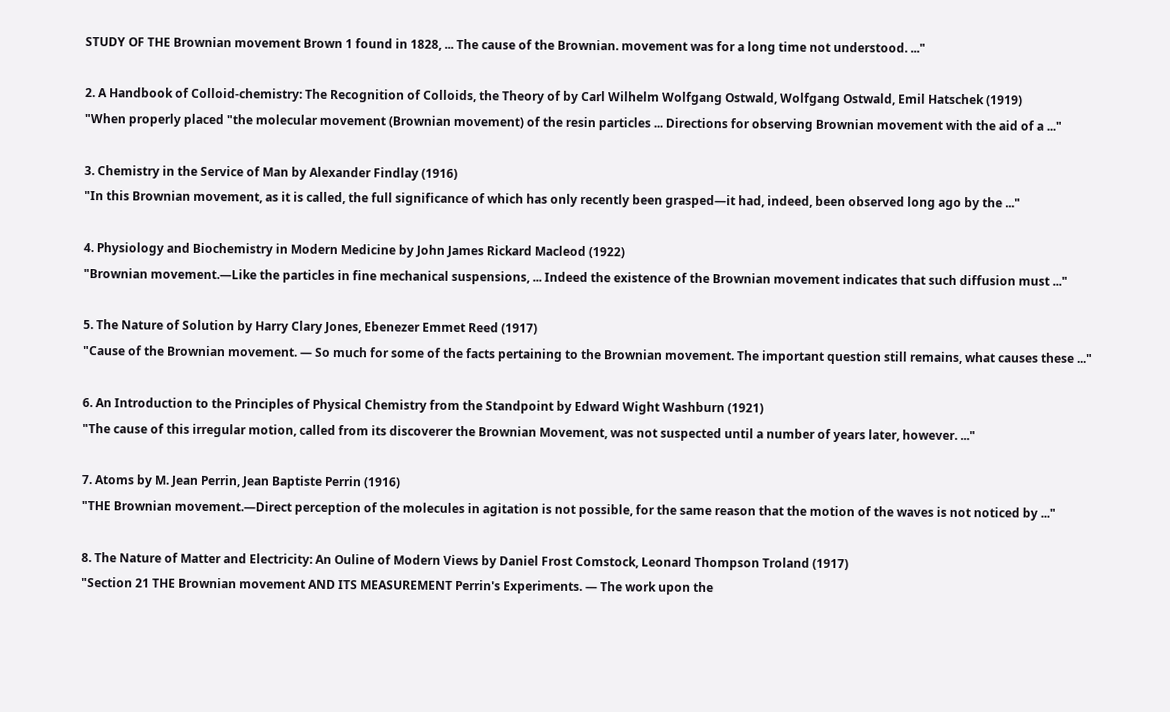STUDY OF THE Brownian movement Brown 1 found in 1828, ... The cause of the Brownian. movement was for a long time not understood. ..."

2. A Handbook of Colloid-chemistry: The Recognition of Colloids, the Theory of by Carl Wilhelm Wolfgang Ostwald, Wolfgang Ostwald, Emil Hatschek (1919)
"When properly placed "the molecular movement (Brownian movement) of the resin particles ... Directions for observing Brownian movement with the aid of a ..."

3. Chemistry in the Service of Man by Alexander Findlay (1916)
"In this Brownian movement, as it is called, the full significance of which has only recently been grasped—it had, indeed, been observed long ago by the ..."

4. Physiology and Biochemistry in Modern Medicine by John James Rickard Macleod (1922)
"Brownian movement.—Like the particles in fine mechanical suspensions, ... Indeed the existence of the Brownian movement indicates that such diffusion must ..."

5. The Nature of Solution by Harry Clary Jones, Ebenezer Emmet Reed (1917)
"Cause of the Brownian movement. — So much for some of the facts pertaining to the Brownian movement. The important question still remains, what causes these ..."

6. An Introduction to the Principles of Physical Chemistry from the Standpoint by Edward Wight Washburn (1921)
"The cause of this irregular motion, called from its discoverer the Brownian Movement, was not suspected until a number of years later, however. ..."

7. Atoms by M. Jean Perrin, Jean Baptiste Perrin (1916)
"THE Brownian movement.—Direct perception of the molecules in agitation is not possible, for the same reason that the motion of the waves is not noticed by ..."

8. The Nature of Matter and Electricity: An Ouline of Modern Views by Daniel Frost Comstock, Leonard Thompson Troland (1917)
"Section 21 THE Brownian movement AND ITS MEASUREMENT Perrin's Experiments. — The work upon the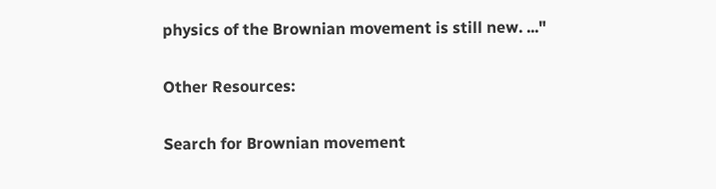physics of the Brownian movement is still new. ..."

Other Resources:

Search for Brownian movement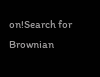on!Search for Brownian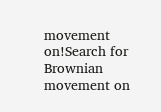movement on!Search for Brownian movement on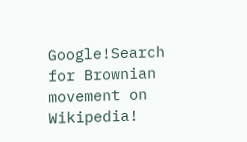Google!Search for Brownian movement on Wikipedia!